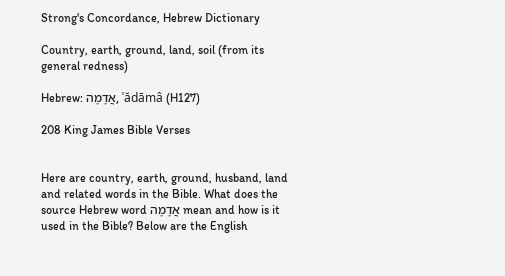Strong's Concordance, Hebrew Dictionary

Country, earth, ground, land, soil (from its general redness)

Hebrew: אֲדָמָה, ʾădāmâ (H127)

208 King James Bible Verses


Here are country, earth, ground, husband, land and related words in the Bible. What does the source Hebrew word אֲדָמָה mean and how is it used in the Bible? Below are the English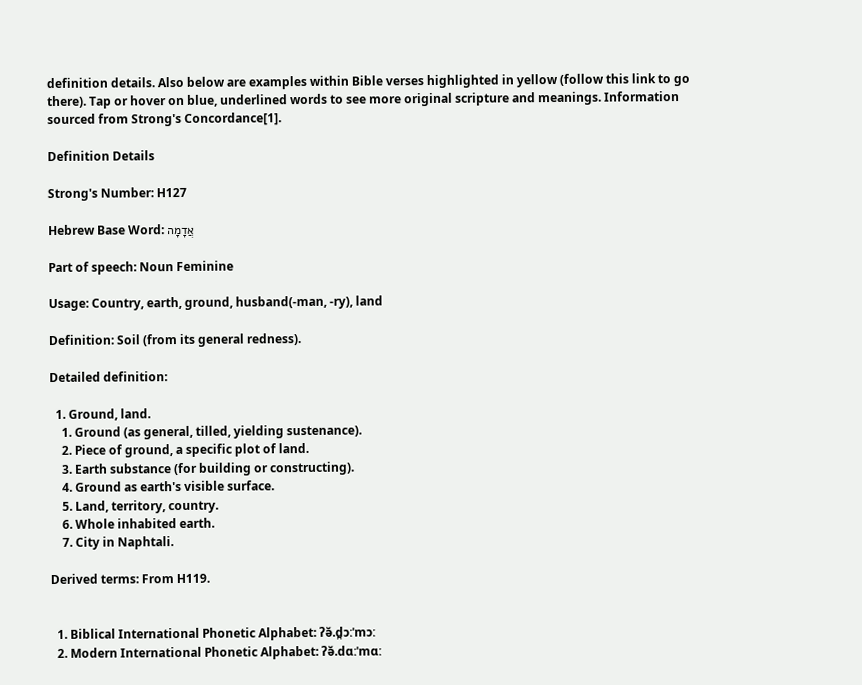definition details. Also below are examples within Bible verses highlighted in yellow (follow this link to go there). Tap or hover on blue, underlined words to see more original scripture and meanings. Information sourced from Strong's Concordance[1].

Definition Details

Strong's Number: H127

Hebrew Base Word: אֲדָמָה

Part of speech: Noun Feminine

Usage: Country, earth, ground, husband(-man, -ry), land

Definition: Soil (from its general redness).

Detailed definition:

  1. Ground, land.
    1. Ground (as general, tilled, yielding sustenance).
    2. Piece of ground, a specific plot of land.
    3. Earth substance (for building or constructing).
    4. Ground as earth's visible surface.
    5. Land, territory, country.
    6. Whole inhabited earth.
    7. City in Naphtali.

Derived terms: From H119.


  1. Biblical International Phonetic Alphabet: ʔə̆.d̪ɔːˈmɔː
  2. Modern International Phonetic Alphabet: ʔə̆.dɑːˈmɑː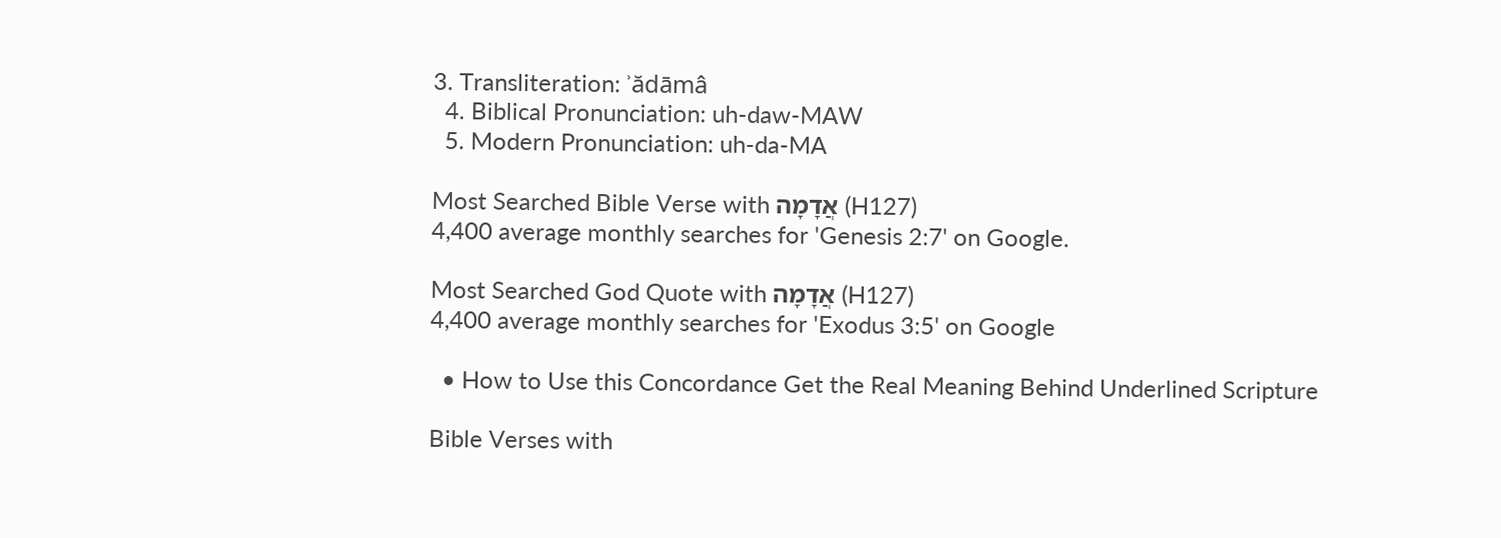3. Transliteration: ʾădāmâ
  4. Biblical Pronunciation: uh-daw-MAW
  5. Modern Pronunciation: uh-da-MA

Most Searched Bible Verse with אֲדָמָה (H127)
4,400 average monthly searches for 'Genesis 2:7' on Google.

Most Searched God Quote with אֲדָמָה (H127)
4,400 average monthly searches for 'Exodus 3:5' on Google

  • How to Use this Concordance Get the Real Meaning Behind Underlined Scripture

Bible Verses with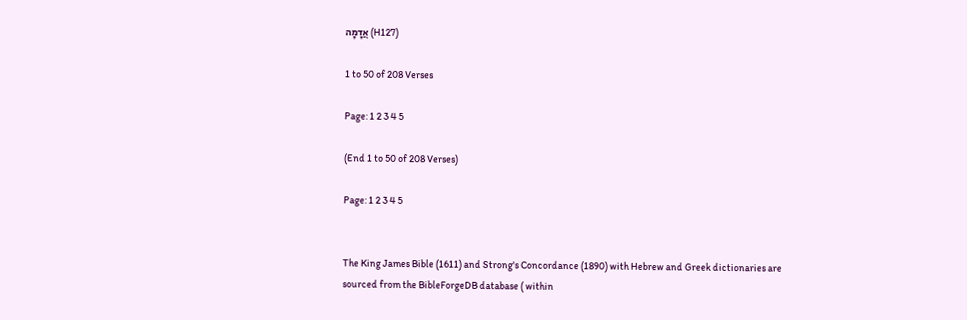אֲדָמָה (H127)

1 to 50 of 208 Verses

Page: 1 2 3 4 5

(End 1 to 50 of 208 Verses)

Page: 1 2 3 4 5


The King James Bible (1611) and Strong's Concordance (1890) with Hebrew and Greek dictionaries are sourced from the BibleForgeDB database ( within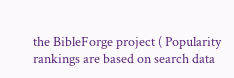the BibleForge project ( Popularity rankings are based on search data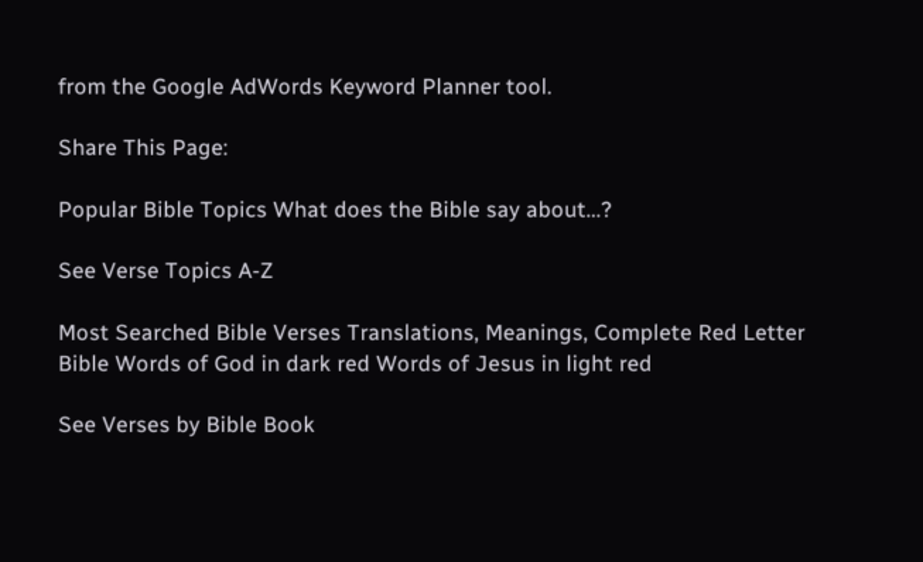from the Google AdWords Keyword Planner tool.

Share This Page:

Popular Bible Topics What does the Bible say about...?

See Verse Topics A-Z

Most Searched Bible Verses Translations, Meanings, Complete Red Letter Bible Words of God in dark red Words of Jesus in light red

See Verses by Bible Book